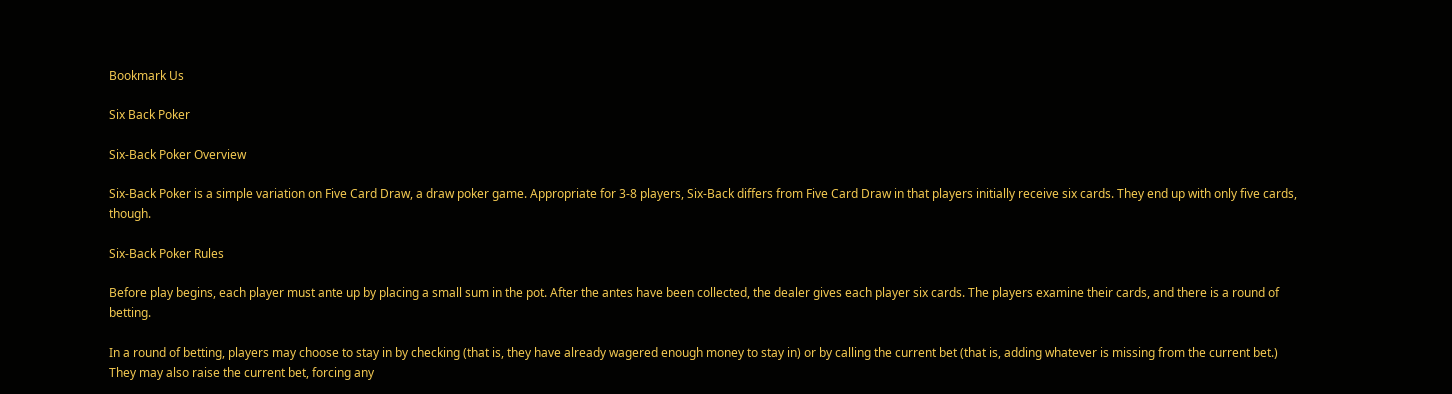Bookmark Us

Six Back Poker

Six-Back Poker Overview

Six-Back Poker is a simple variation on Five Card Draw, a draw poker game. Appropriate for 3-8 players, Six-Back differs from Five Card Draw in that players initially receive six cards. They end up with only five cards, though.

Six-Back Poker Rules

Before play begins, each player must ante up by placing a small sum in the pot. After the antes have been collected, the dealer gives each player six cards. The players examine their cards, and there is a round of betting.

In a round of betting, players may choose to stay in by checking (that is, they have already wagered enough money to stay in) or by calling the current bet (that is, adding whatever is missing from the current bet.) They may also raise the current bet, forcing any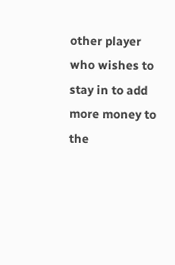other player who wishes to stay in to add more money to the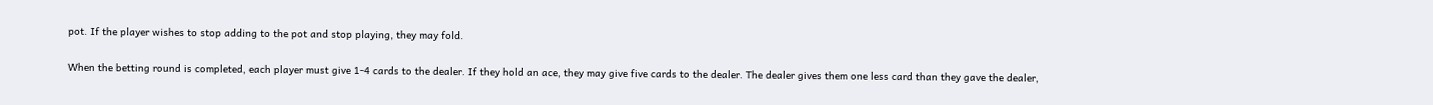pot. If the player wishes to stop adding to the pot and stop playing, they may fold.

When the betting round is completed, each player must give 1-4 cards to the dealer. If they hold an ace, they may give five cards to the dealer. The dealer gives them one less card than they gave the dealer,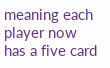meaning each player now has a five card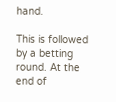hand.

This is followed by a betting round. At the end of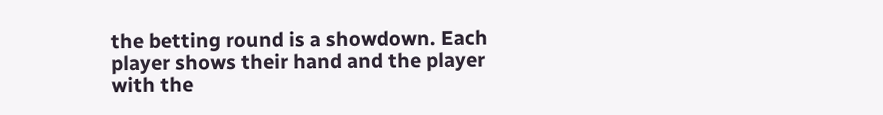the betting round is a showdown. Each player shows their hand and the player with the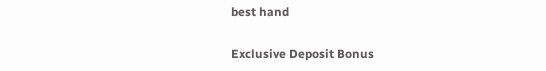best hand

Exclusive Deposit Bonus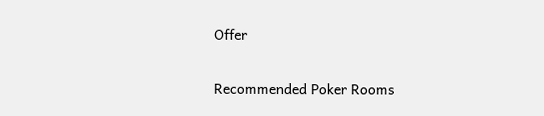Offer


Recommended Poker Rooms